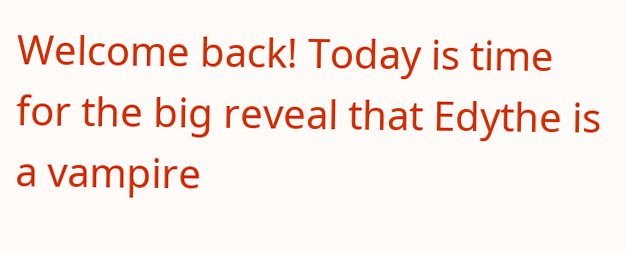Welcome back! Today is time for the big reveal that Edythe is a vampire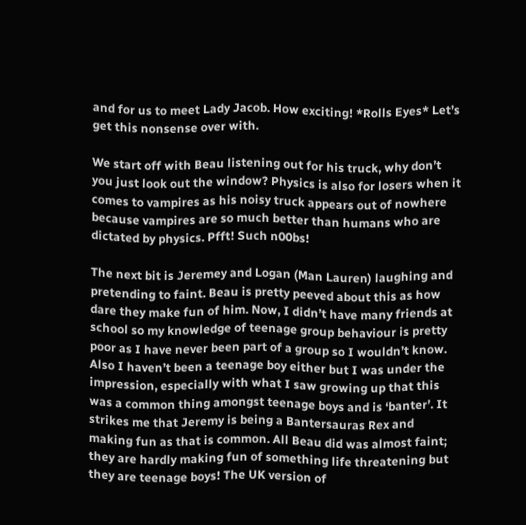and for us to meet Lady Jacob. How exciting! *Rolls Eyes* Let’s get this nonsense over with.

We start off with Beau listening out for his truck, why don’t you just look out the window? Physics is also for losers when it comes to vampires as his noisy truck appears out of nowhere because vampires are so much better than humans who are dictated by physics. Pfft! Such n00bs!

The next bit is Jeremey and Logan (Man Lauren) laughing and pretending to faint. Beau is pretty peeved about this as how dare they make fun of him. Now, I didn’t have many friends at school so my knowledge of teenage group behaviour is pretty poor as I have never been part of a group so I wouldn’t know. Also I haven’t been a teenage boy either but I was under the impression, especially with what I saw growing up that this was a common thing amongst teenage boys and is ‘banter’. It strikes me that Jeremy is being a Bantersauras Rex and making fun as that is common. All Beau did was almost faint; they are hardly making fun of something life threatening but they are teenage boys! The UK version of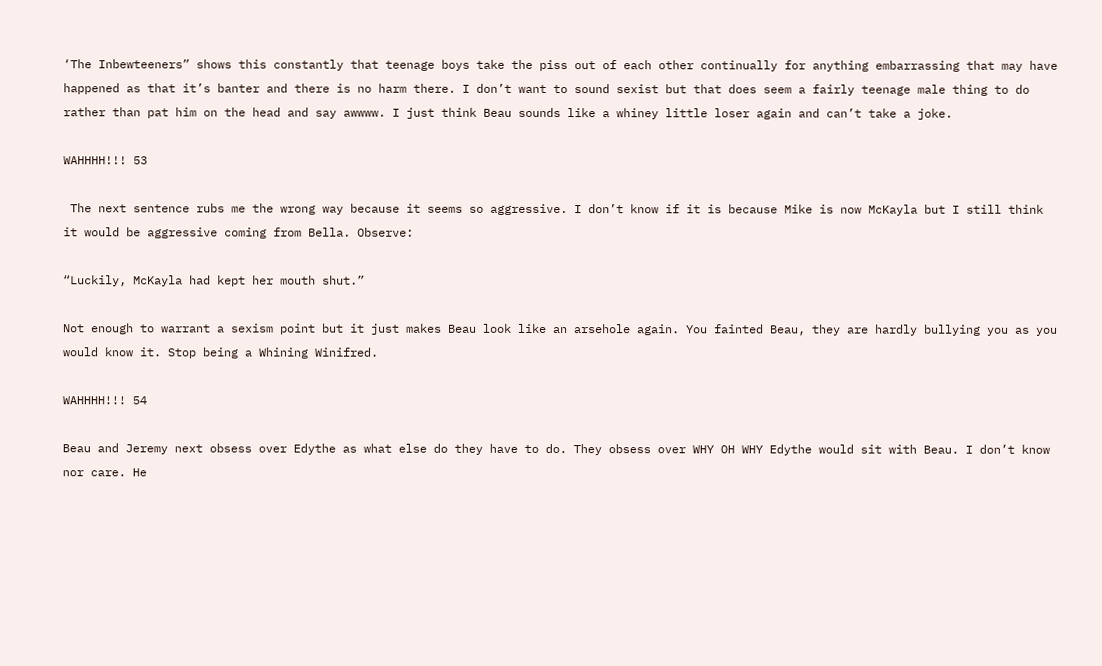‘The Inbewteeners” shows this constantly that teenage boys take the piss out of each other continually for anything embarrassing that may have happened as that it’s banter and there is no harm there. I don’t want to sound sexist but that does seem a fairly teenage male thing to do rather than pat him on the head and say awwww. I just think Beau sounds like a whiney little loser again and can’t take a joke.

WAHHHH!!! 53

 The next sentence rubs me the wrong way because it seems so aggressive. I don’t know if it is because Mike is now McKayla but I still think it would be aggressive coming from Bella. Observe:

“Luckily, McKayla had kept her mouth shut.”

Not enough to warrant a sexism point but it just makes Beau look like an arsehole again. You fainted Beau, they are hardly bullying you as you would know it. Stop being a Whining Winifred.

WAHHHH!!! 54

Beau and Jeremy next obsess over Edythe as what else do they have to do. They obsess over WHY OH WHY Edythe would sit with Beau. I don’t know nor care. He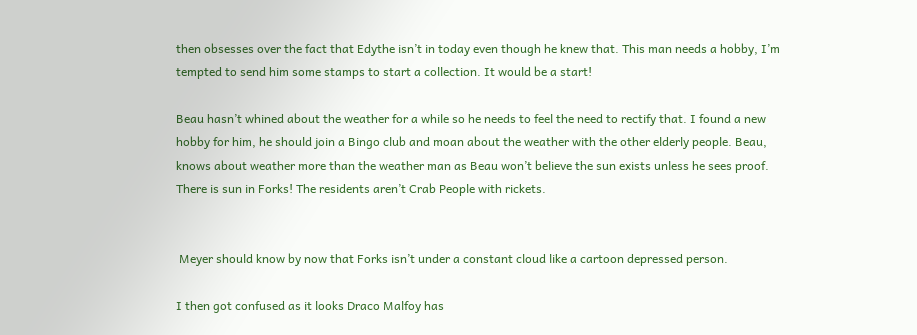then obsesses over the fact that Edythe isn’t in today even though he knew that. This man needs a hobby, I’m tempted to send him some stamps to start a collection. It would be a start!

Beau hasn’t whined about the weather for a while so he needs to feel the need to rectify that. I found a new hobby for him, he should join a Bingo club and moan about the weather with the other elderly people. Beau, knows about weather more than the weather man as Beau won’t believe the sun exists unless he sees proof. There is sun in Forks! The residents aren’t Crab People with rickets.


 Meyer should know by now that Forks isn’t under a constant cloud like a cartoon depressed person.

I then got confused as it looks Draco Malfoy has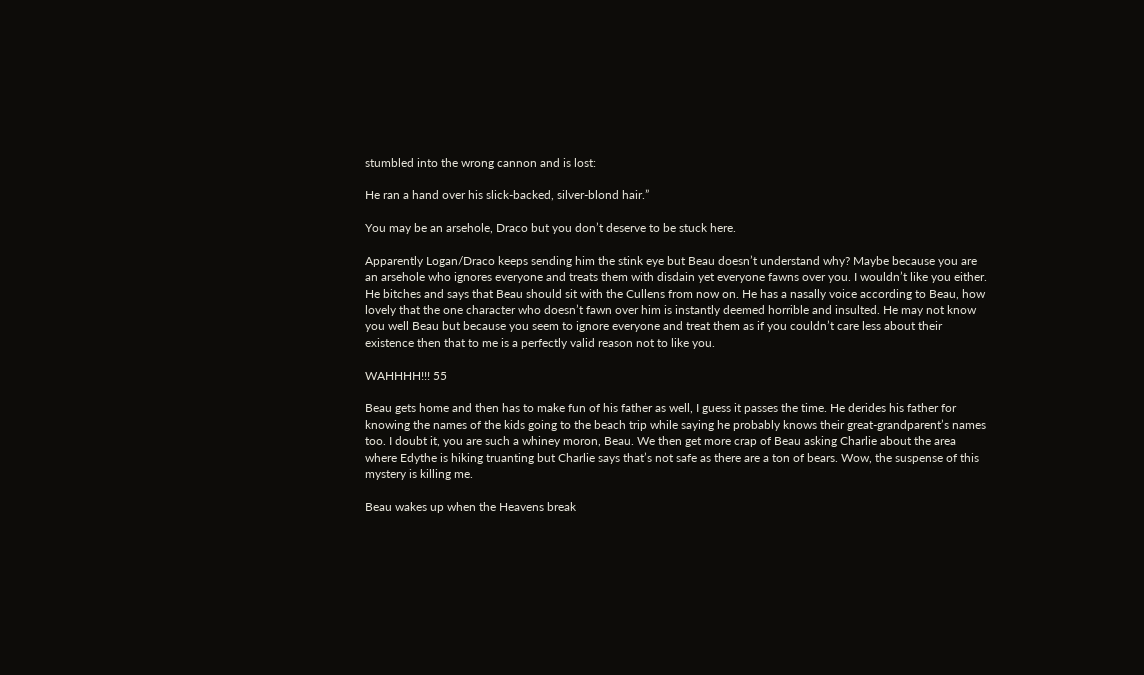stumbled into the wrong cannon and is lost:

He ran a hand over his slick-backed, silver-blond hair.”

You may be an arsehole, Draco but you don’t deserve to be stuck here.

Apparently Logan/Draco keeps sending him the stink eye but Beau doesn’t understand why? Maybe because you are an arsehole who ignores everyone and treats them with disdain yet everyone fawns over you. I wouldn’t like you either. He bitches and says that Beau should sit with the Cullens from now on. He has a nasally voice according to Beau, how lovely that the one character who doesn’t fawn over him is instantly deemed horrible and insulted. He may not know you well Beau but because you seem to ignore everyone and treat them as if you couldn’t care less about their existence then that to me is a perfectly valid reason not to like you.

WAHHHH!!! 55

Beau gets home and then has to make fun of his father as well, I guess it passes the time. He derides his father for knowing the names of the kids going to the beach trip while saying he probably knows their great-grandparent’s names too. I doubt it, you are such a whiney moron, Beau. We then get more crap of Beau asking Charlie about the area where Edythe is hiking truanting but Charlie says that’s not safe as there are a ton of bears. Wow, the suspense of this mystery is killing me.

Beau wakes up when the Heavens break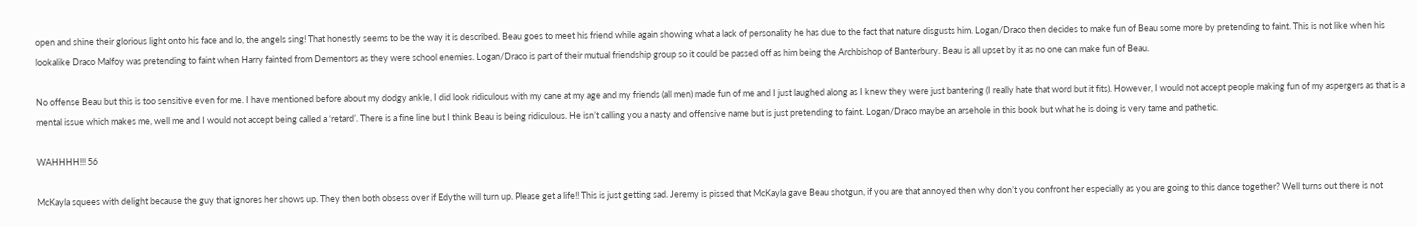open and shine their glorious light onto his face and lo, the angels sing! That honestly seems to be the way it is described. Beau goes to meet his friend while again showing what a lack of personality he has due to the fact that nature disgusts him. Logan/Draco then decides to make fun of Beau some more by pretending to faint. This is not like when his lookalike Draco Malfoy was pretending to faint when Harry fainted from Dementors as they were school enemies. Logan/Draco is part of their mutual friendship group so it could be passed off as him being the Archbishop of Banterbury. Beau is all upset by it as no one can make fun of Beau.

No offense Beau but this is too sensitive even for me. I have mentioned before about my dodgy ankle, I did look ridiculous with my cane at my age and my friends (all men) made fun of me and I just laughed along as I knew they were just bantering (I really hate that word but it fits). However, I would not accept people making fun of my aspergers as that is a mental issue which makes me, well me and I would not accept being called a ‘retard’. There is a fine line but I think Beau is being ridiculous. He isn’t calling you a nasty and offensive name but is just pretending to faint. Logan/Draco maybe an arsehole in this book but what he is doing is very tame and pathetic.

WAHHHH!!! 56

McKayla squees with delight because the guy that ignores her shows up. They then both obsess over if Edythe will turn up. Please get a life!! This is just getting sad. Jeremy is pissed that McKayla gave Beau shotgun, if you are that annoyed then why don’t you confront her especially as you are going to this dance together? Well turns out there is not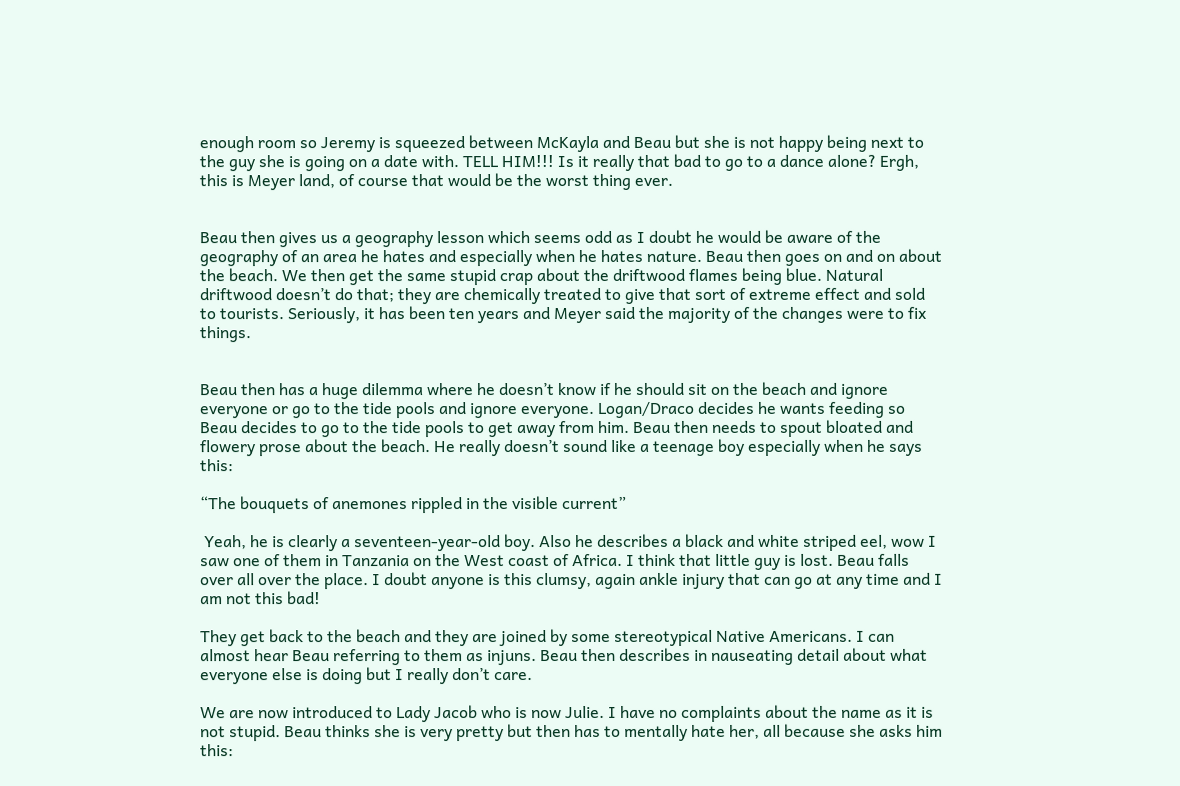enough room so Jeremy is squeezed between McKayla and Beau but she is not happy being next to the guy she is going on a date with. TELL HIM!!! Is it really that bad to go to a dance alone? Ergh, this is Meyer land, of course that would be the worst thing ever.


Beau then gives us a geography lesson which seems odd as I doubt he would be aware of the geography of an area he hates and especially when he hates nature. Beau then goes on and on about the beach. We then get the same stupid crap about the driftwood flames being blue. Natural driftwood doesn’t do that; they are chemically treated to give that sort of extreme effect and sold to tourists. Seriously, it has been ten years and Meyer said the majority of the changes were to fix things.


Beau then has a huge dilemma where he doesn’t know if he should sit on the beach and ignore everyone or go to the tide pools and ignore everyone. Logan/Draco decides he wants feeding so Beau decides to go to the tide pools to get away from him. Beau then needs to spout bloated and flowery prose about the beach. He really doesn’t sound like a teenage boy especially when he says this:

“The bouquets of anemones rippled in the visible current”

 Yeah, he is clearly a seventeen-year-old boy. Also he describes a black and white striped eel, wow I saw one of them in Tanzania on the West coast of Africa. I think that little guy is lost. Beau falls over all over the place. I doubt anyone is this clumsy, again ankle injury that can go at any time and I am not this bad!

They get back to the beach and they are joined by some stereotypical Native Americans. I can almost hear Beau referring to them as injuns. Beau then describes in nauseating detail about what everyone else is doing but I really don’t care.

We are now introduced to Lady Jacob who is now Julie. I have no complaints about the name as it is not stupid. Beau thinks she is very pretty but then has to mentally hate her, all because she asks him this: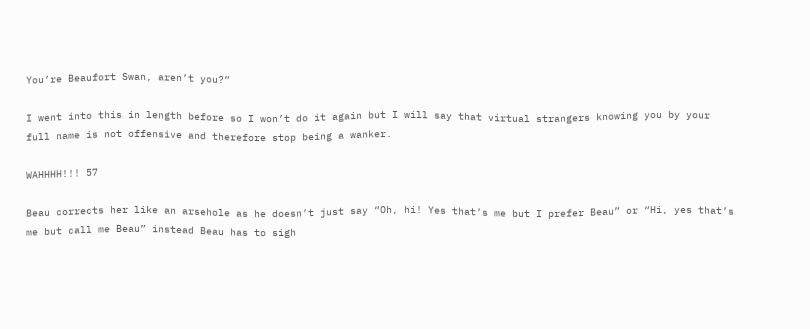You’re Beaufort Swan, aren’t you?”

I went into this in length before so I won’t do it again but I will say that virtual strangers knowing you by your full name is not offensive and therefore stop being a wanker.

WAHHHH!!! 57

Beau corrects her like an arsehole as he doesn’t just say “Oh, hi! Yes that’s me but I prefer Beau” or “Hi, yes that’s me but call me Beau” instead Beau has to sigh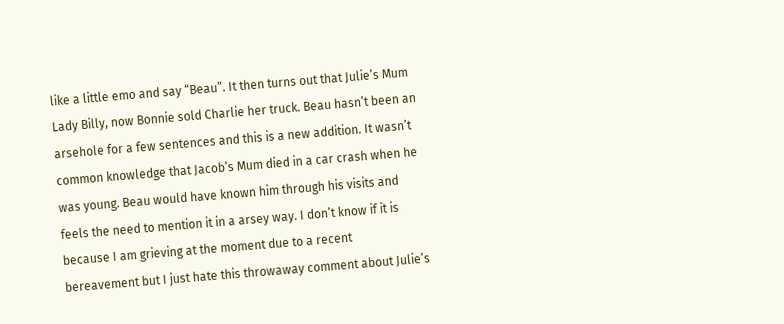like a little emo and say “Beau”. It then turns out that Julie’s Mum Lady Billy, now Bonnie sold Charlie her truck. Beau hasn’t been an arsehole for a few sentences and this is a new addition. It wasn’t common knowledge that Jacob’s Mum died in a car crash when he was young. Beau would have known him through his visits and feels the need to mention it in a arsey way. I don’t know if it is because I am grieving at the moment due to a recent bereavement but I just hate this throwaway comment about Julie’s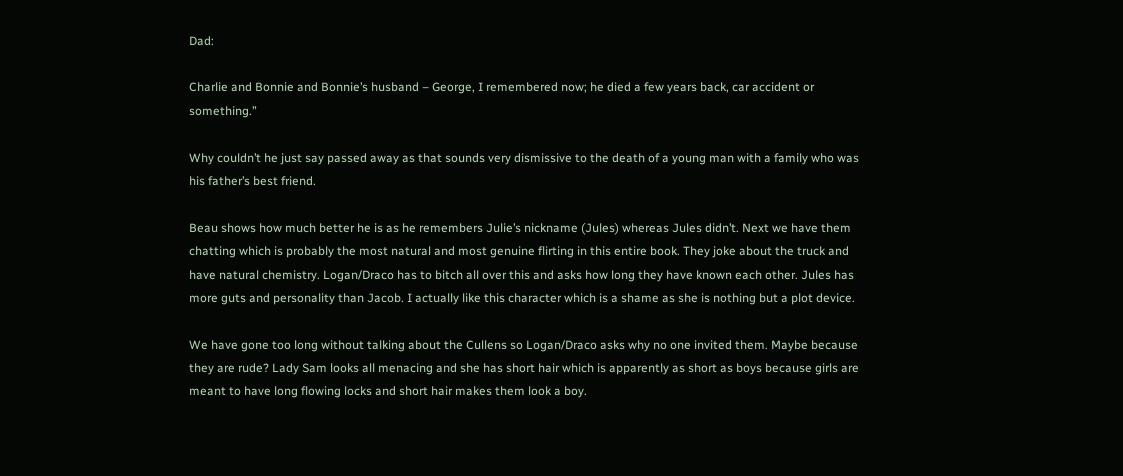Dad:

Charlie and Bonnie and Bonnie’s husband – George, I remembered now; he died a few years back, car accident or something.”

Why couldn’t he just say passed away as that sounds very dismissive to the death of a young man with a family who was his father’s best friend.

Beau shows how much better he is as he remembers Julie’s nickname (Jules) whereas Jules didn’t. Next we have them chatting which is probably the most natural and most genuine flirting in this entire book. They joke about the truck and have natural chemistry. Logan/Draco has to bitch all over this and asks how long they have known each other. Jules has more guts and personality than Jacob. I actually like this character which is a shame as she is nothing but a plot device.

We have gone too long without talking about the Cullens so Logan/Draco asks why no one invited them. Maybe because they are rude? Lady Sam looks all menacing and she has short hair which is apparently as short as boys because girls are meant to have long flowing locks and short hair makes them look a boy.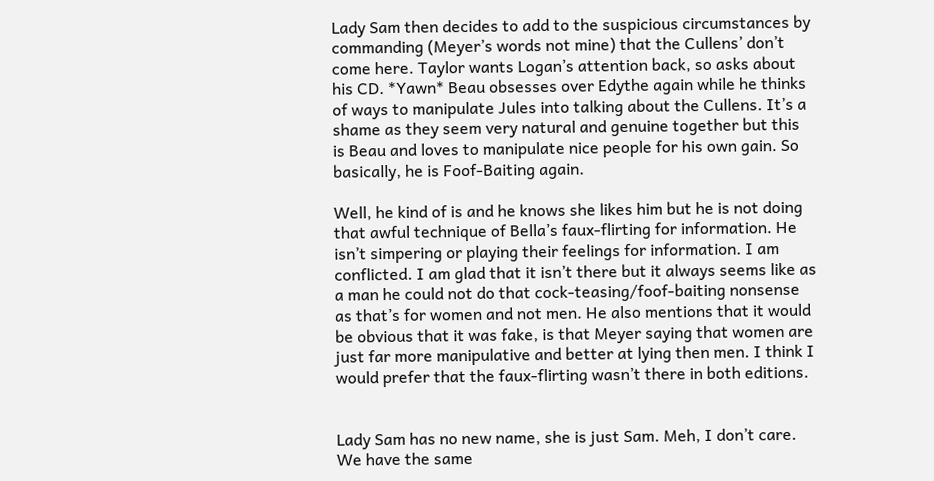Lady Sam then decides to add to the suspicious circumstances by commanding (Meyer’s words not mine) that the Cullens’ don’t come here. Taylor wants Logan’s attention back, so asks about his CD. *Yawn* Beau obsesses over Edythe again while he thinks of ways to manipulate Jules into talking about the Cullens. It’s a shame as they seem very natural and genuine together but this is Beau and loves to manipulate nice people for his own gain. So basically, he is Foof-Baiting again.

Well, he kind of is and he knows she likes him but he is not doing that awful technique of Bella’s faux-flirting for information. He isn’t simpering or playing their feelings for information. I am conflicted. I am glad that it isn’t there but it always seems like as a man he could not do that cock-teasing/foof-baiting nonsense as that’s for women and not men. He also mentions that it would be obvious that it was fake, is that Meyer saying that women are just far more manipulative and better at lying then men. I think I would prefer that the faux-flirting wasn’t there in both editions.


Lady Sam has no new name, she is just Sam. Meh, I don’t care. We have the same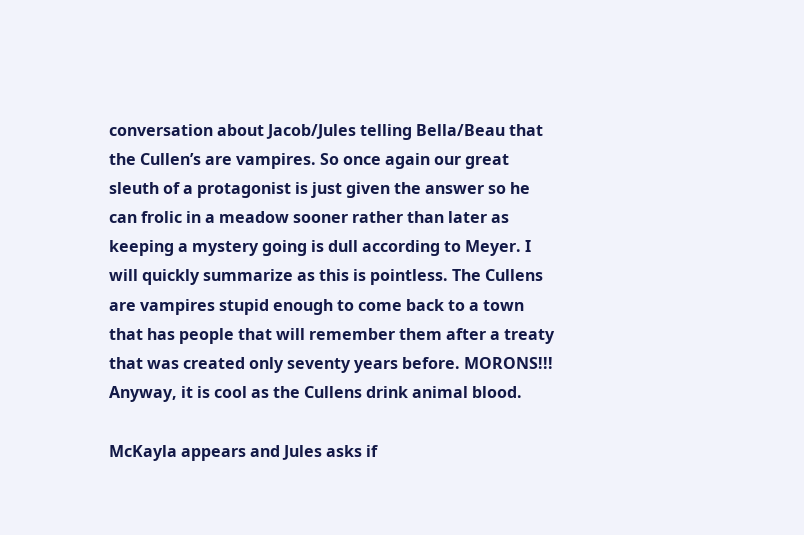conversation about Jacob/Jules telling Bella/Beau that the Cullen’s are vampires. So once again our great sleuth of a protagonist is just given the answer so he can frolic in a meadow sooner rather than later as keeping a mystery going is dull according to Meyer. I will quickly summarize as this is pointless. The Cullens are vampires stupid enough to come back to a town that has people that will remember them after a treaty that was created only seventy years before. MORONS!!! Anyway, it is cool as the Cullens drink animal blood.

McKayla appears and Jules asks if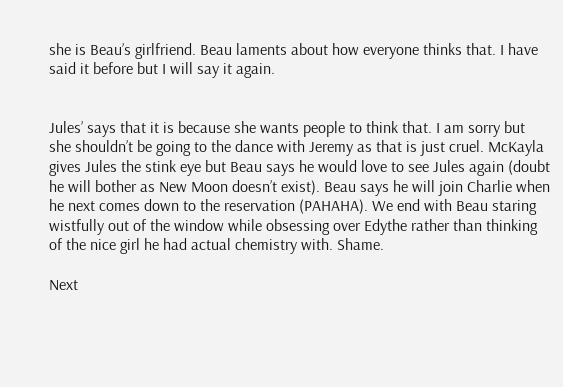she is Beau’s girlfriend. Beau laments about how everyone thinks that. I have said it before but I will say it again.


Jules’ says that it is because she wants people to think that. I am sorry but she shouldn’t be going to the dance with Jeremy as that is just cruel. McKayla gives Jules the stink eye but Beau says he would love to see Jules again (doubt he will bother as New Moon doesn’t exist). Beau says he will join Charlie when he next comes down to the reservation (PAHAHA). We end with Beau staring wistfully out of the window while obsessing over Edythe rather than thinking of the nice girl he had actual chemistry with. Shame.

Next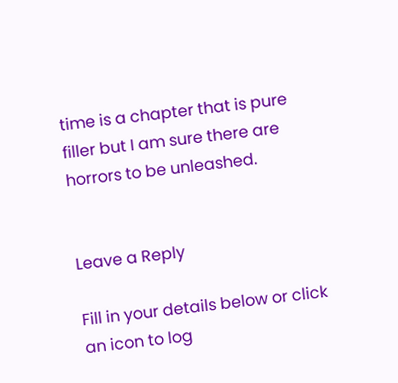time is a chapter that is pure filler but I am sure there are horrors to be unleashed.


Leave a Reply

Fill in your details below or click an icon to log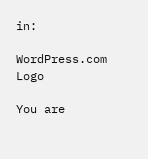in:

WordPress.com Logo

You are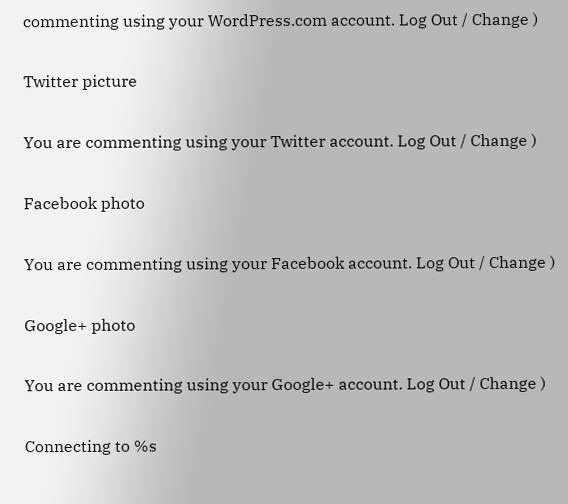commenting using your WordPress.com account. Log Out / Change )

Twitter picture

You are commenting using your Twitter account. Log Out / Change )

Facebook photo

You are commenting using your Facebook account. Log Out / Change )

Google+ photo

You are commenting using your Google+ account. Log Out / Change )

Connecting to %s